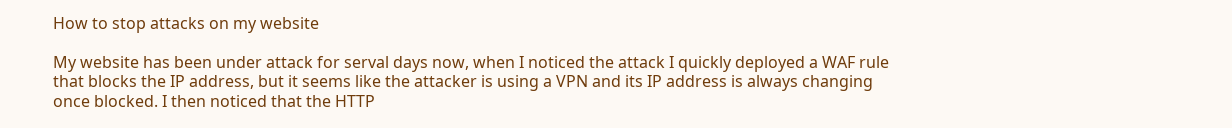How to stop attacks on my website

My website has been under attack for serval days now, when I noticed the attack I quickly deployed a WAF rule that blocks the IP address, but it seems like the attacker is using a VPN and its IP address is always changing once blocked. I then noticed that the HTTP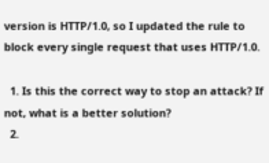version is HTTP/1.0, so I updated the rule to block every single request that uses HTTP/1.0.

  1. Is this the correct way to stop an attack? If not, what is a better solution?
  2.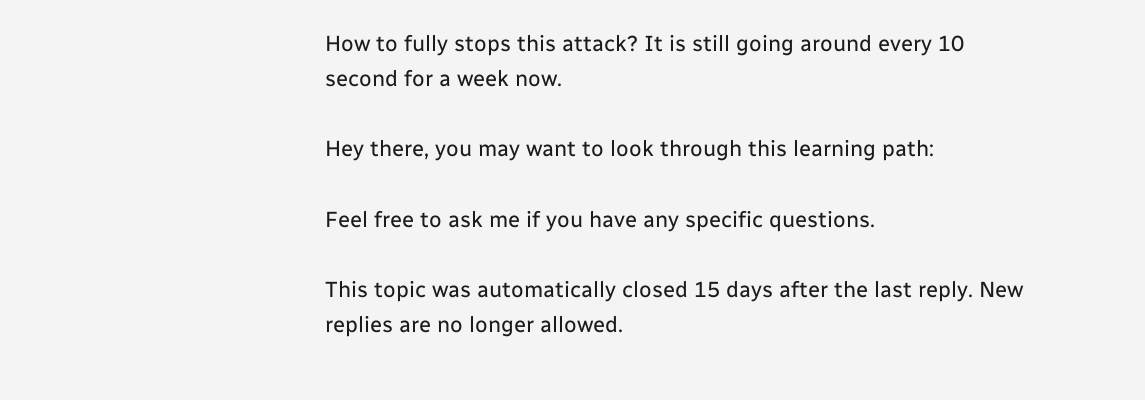How to fully stops this attack? It is still going around every 10 second for a week now.

Hey there, you may want to look through this learning path:

Feel free to ask me if you have any specific questions.

This topic was automatically closed 15 days after the last reply. New replies are no longer allowed.